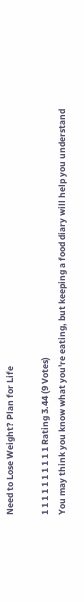Need to Lose Weight? Plan for Life

1 1 1 1 1 1 1 1 1 1 Rating 3.44 (9 Votes)
You may think you know what you're eating, but keeping a food diary will help you understand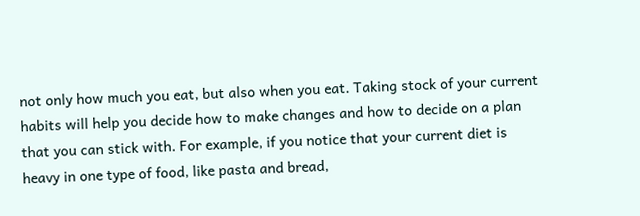not only how much you eat, but also when you eat. Taking stock of your current habits will help you decide how to make changes and how to decide on a plan that you can stick with. For example, if you notice that your current diet is heavy in one type of food, like pasta and bread,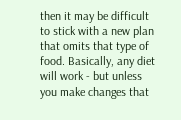then it may be difficult to stick with a new plan that omits that type of food. Basically, any diet will work - but unless you make changes that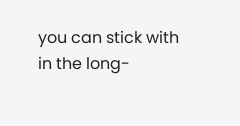you can stick with in the long-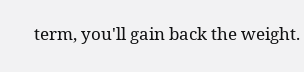term, you'll gain back the weight.